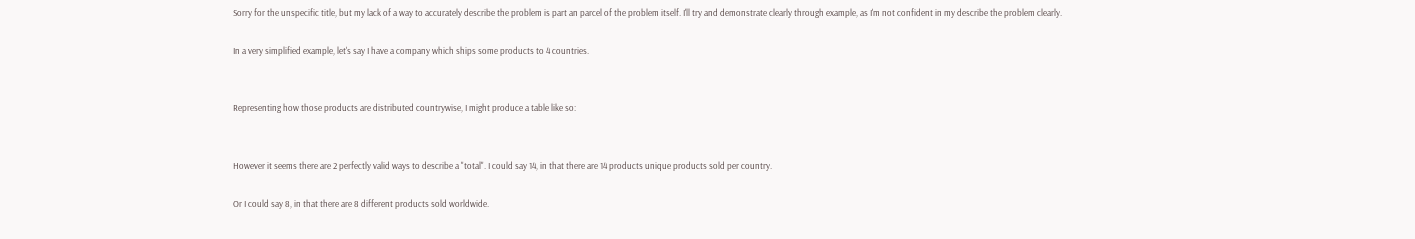Sorry for the unspecific title, but my lack of a way to accurately describe the problem is part an parcel of the problem itself. I'll try and demonstrate clearly through example, as I'm not confident in my describe the problem clearly.

In a very simplified example, let's say I have a company which ships some products to 4 countries.


Representing how those products are distributed countrywise, I might produce a table like so:


However it seems there are 2 perfectly valid ways to describe a "total". I could say 14, in that there are 14 products unique products sold per country.

Or I could say 8, in that there are 8 different products sold worldwide.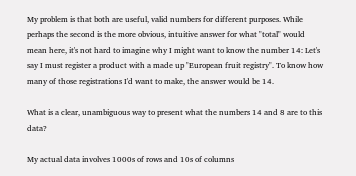My problem is that both are useful, valid numbers for different purposes. While perhaps the second is the more obvious, intuitive answer for what "total" would mean here, it's not hard to imagine why I might want to know the number 14: Let's say I must register a product with a made up "European fruit registry". To know how many of those registrations I'd want to make, the answer would be 14.

What is a clear, unambiguous way to present what the numbers 14 and 8 are to this data?

My actual data involves 1000s of rows and 10s of columns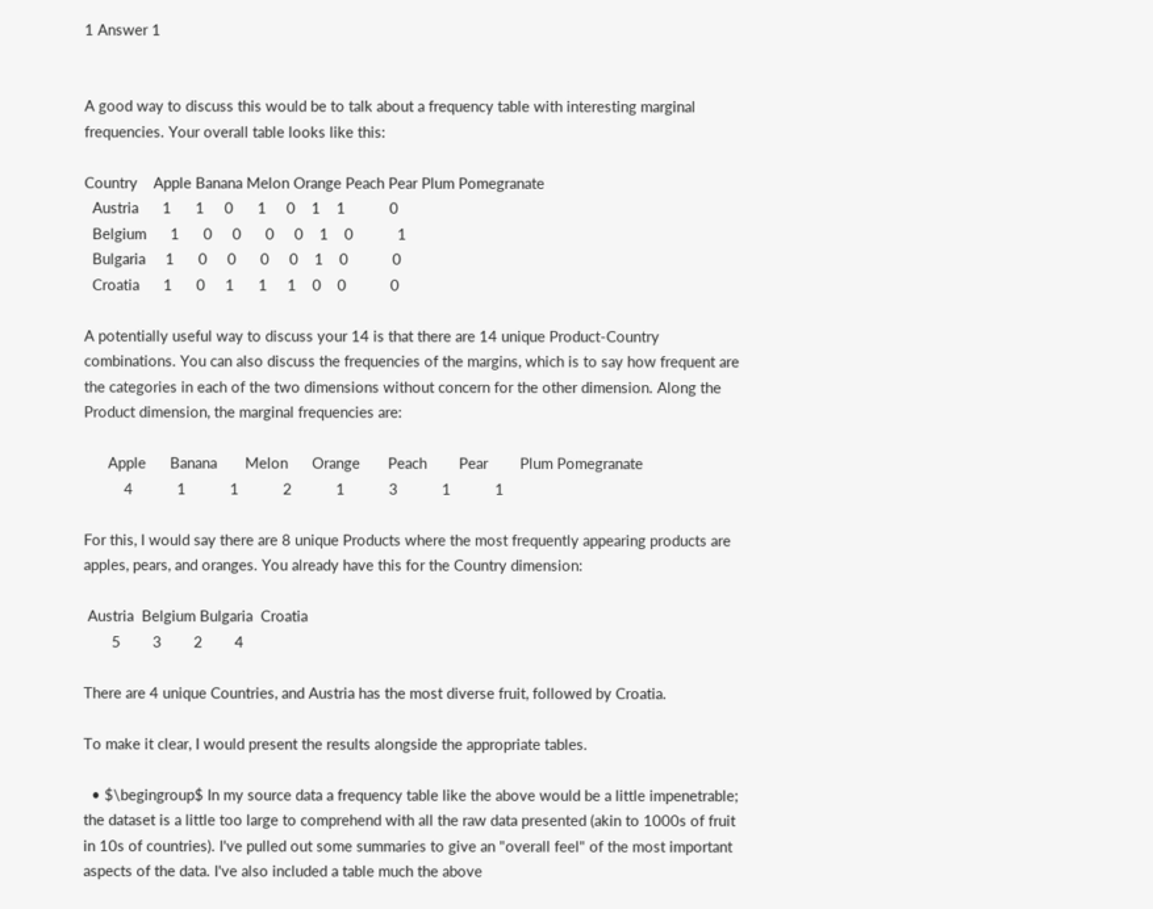1 Answer 1


A good way to discuss this would be to talk about a frequency table with interesting marginal frequencies. Your overall table looks like this:

Country    Apple Banana Melon Orange Peach Pear Plum Pomegranate
  Austria      1      1     0      1     0    1    1           0
  Belgium      1      0     0      0     0    1    0           1
  Bulgaria     1      0     0      0     0    1    0           0
  Croatia      1      0     1      1     1    0    0           0

A potentially useful way to discuss your 14 is that there are 14 unique Product-Country combinations. You can also discuss the frequencies of the margins, which is to say how frequent are the categories in each of the two dimensions without concern for the other dimension. Along the Product dimension, the marginal frequencies are:

      Apple      Banana       Melon      Orange       Peach        Pear        Plum Pomegranate
          4           1           1           2           1           3           1           1

For this, I would say there are 8 unique Products where the most frequently appearing products are apples, pears, and oranges. You already have this for the Country dimension:

 Austria  Belgium Bulgaria  Croatia
       5        3        2        4

There are 4 unique Countries, and Austria has the most diverse fruit, followed by Croatia.

To make it clear, I would present the results alongside the appropriate tables.

  • $\begingroup$ In my source data a frequency table like the above would be a little impenetrable; the dataset is a little too large to comprehend with all the raw data presented (akin to 1000s of fruit in 10s of countries). I've pulled out some summaries to give an "overall feel" of the most important aspects of the data. I've also included a table much the above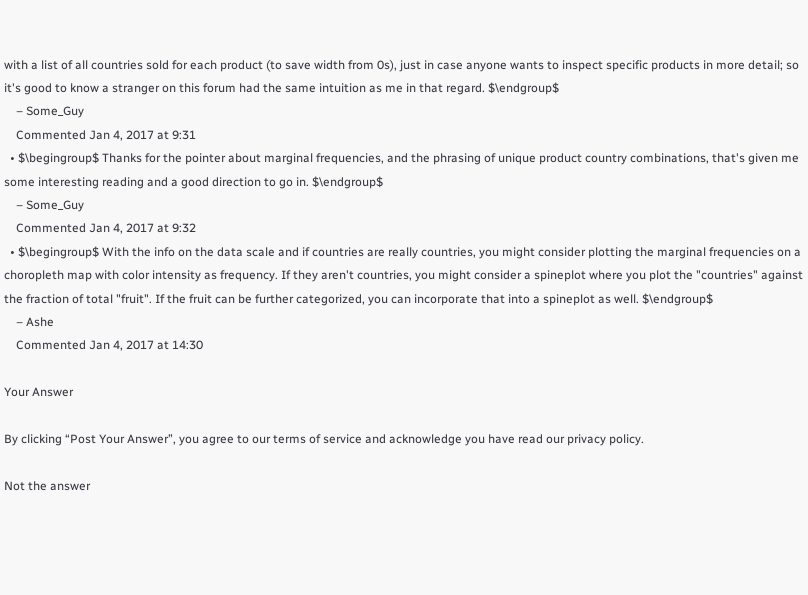with a list of all countries sold for each product (to save width from 0s), just in case anyone wants to inspect specific products in more detail; so it's good to know a stranger on this forum had the same intuition as me in that regard. $\endgroup$
    – Some_Guy
    Commented Jan 4, 2017 at 9:31
  • $\begingroup$ Thanks for the pointer about marginal frequencies, and the phrasing of unique product country combinations, that's given me some interesting reading and a good direction to go in. $\endgroup$
    – Some_Guy
    Commented Jan 4, 2017 at 9:32
  • $\begingroup$ With the info on the data scale and if countries are really countries, you might consider plotting the marginal frequencies on a choropleth map with color intensity as frequency. If they aren't countries, you might consider a spineplot where you plot the "countries" against the fraction of total "fruit". If the fruit can be further categorized, you can incorporate that into a spineplot as well. $\endgroup$
    – Ashe
    Commented Jan 4, 2017 at 14:30

Your Answer

By clicking “Post Your Answer”, you agree to our terms of service and acknowledge you have read our privacy policy.

Not the answer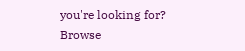you're looking for? Browse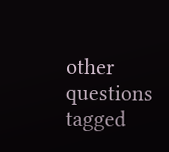other questions tagged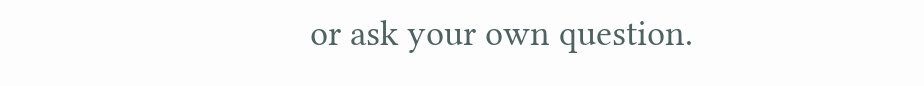or ask your own question.